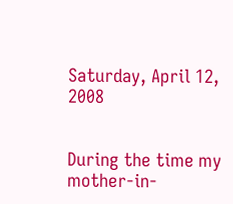Saturday, April 12, 2008


During the time my mother-in-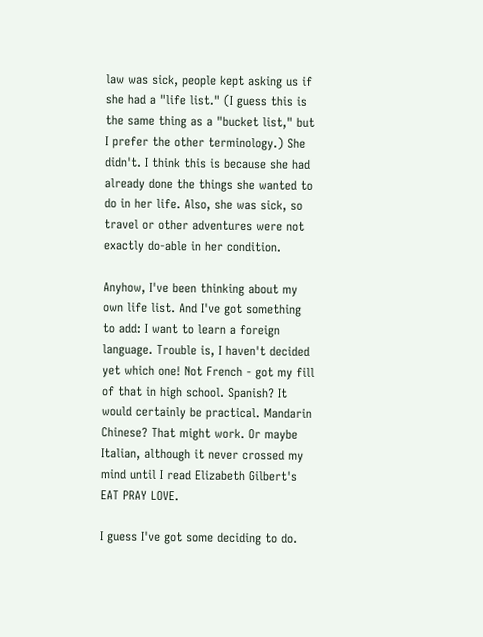law was sick, people kept asking us if she had a "life list." (I guess this is the same thing as a "bucket list," but I prefer the other terminology.) She didn't. I think this is because she had already done the things she wanted to do in her life. Also, she was sick, so travel or other adventures were not exactly do-able in her condition.

Anyhow, I've been thinking about my own life list. And I've got something to add: I want to learn a foreign language. Trouble is, I haven't decided yet which one! Not French - got my fill of that in high school. Spanish? It would certainly be practical. Mandarin Chinese? That might work. Or maybe Italian, although it never crossed my mind until I read Elizabeth Gilbert's EAT PRAY LOVE.

I guess I've got some deciding to do.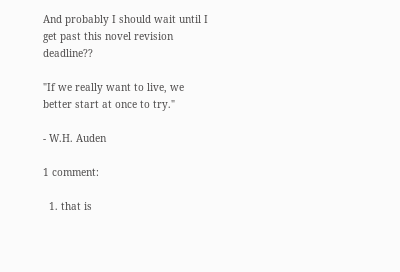And probably I should wait until I get past this novel revision deadline??

"If we really want to live, we better start at once to try."

- W.H. Auden

1 comment:

  1. that is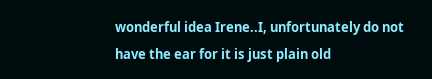wonderful idea Irene..I, unfortunately do not have the ear for it is just plain old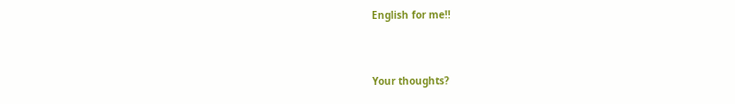English for me!!


Your thoughts?